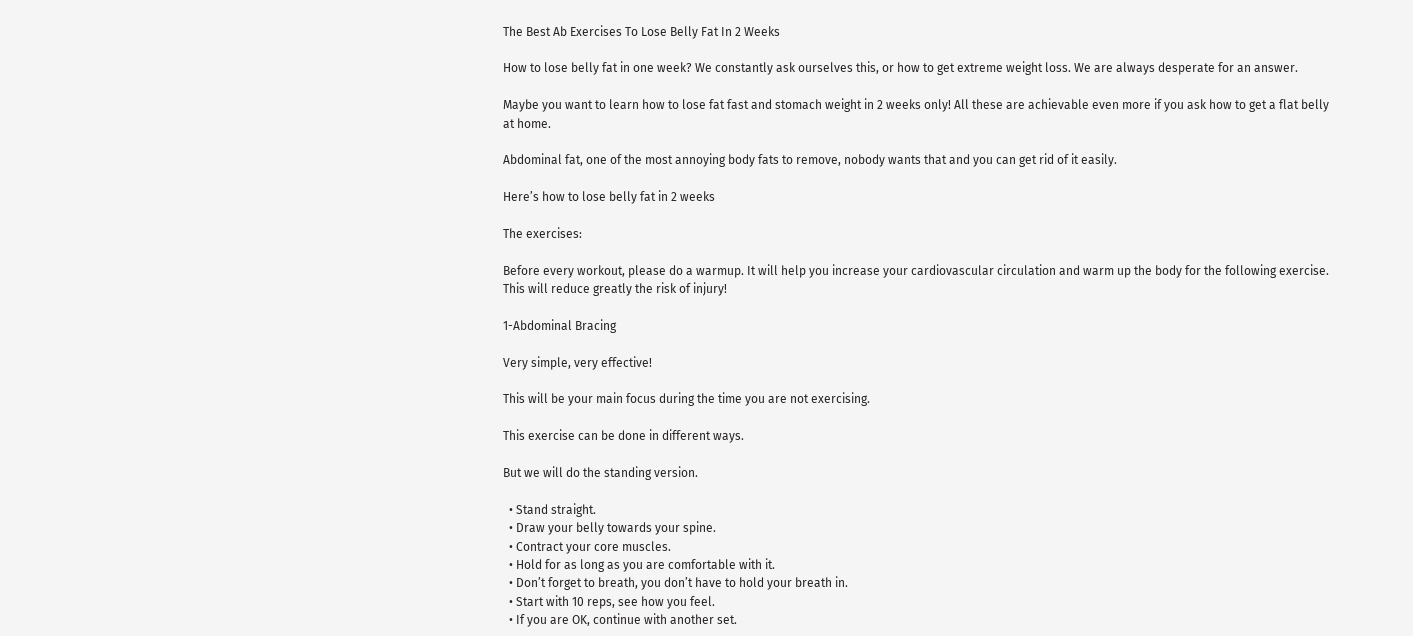The Best Ab Exercises To Lose Belly Fat In 2 Weeks

How to lose belly fat in one week? We constantly ask ourselves this, or how to get extreme weight loss. We are always desperate for an answer.

Maybe you want to learn how to lose fat fast and stomach weight in 2 weeks only! All these are achievable even more if you ask how to get a flat belly at home.

Abdominal fat, one of the most annoying body fats to remove, nobody wants that and you can get rid of it easily.

Here’s how to lose belly fat in 2 weeks

The exercises:

Before every workout, please do a warmup. It will help you increase your cardiovascular circulation and warm up the body for the following exercise. This will reduce greatly the risk of injury!

1-Abdominal Bracing

Very simple, very effective!

This will be your main focus during the time you are not exercising.

This exercise can be done in different ways.

But we will do the standing version.

  • Stand straight.
  • Draw your belly towards your spine.
  • Contract your core muscles.
  • Hold for as long as you are comfortable with it.
  • Don’t forget to breath, you don’t have to hold your breath in.
  • Start with 10 reps, see how you feel.
  • If you are OK, continue with another set.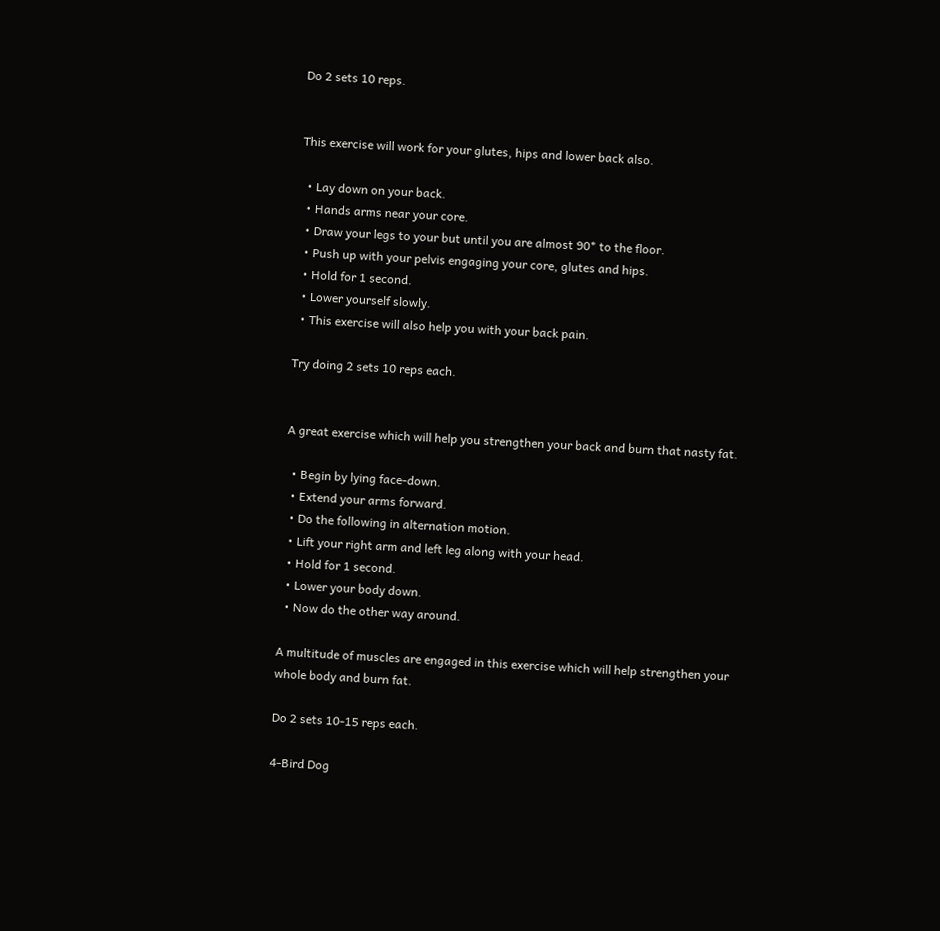Do 2 sets 10 reps.


This exercise will work for your glutes, hips and lower back also.

  • Lay down on your back.
  • Hands arms near your core.
  • Draw your legs to your but until you are almost 90* to the floor.
  • Push up with your pelvis engaging your core, glutes and hips.
  • Hold for 1 second.
  • Lower yourself slowly.
  • This exercise will also help you with your back pain.

Try doing 2 sets 10 reps each.


A great exercise which will help you strengthen your back and burn that nasty fat.

  • Begin by lying face-down.
  • Extend your arms forward.
  • Do the following in alternation motion.
  • Lift your right arm and left leg along with your head.
  • Hold for 1 second.
  • Lower your body down.
  • Now do the other way around.

A multitude of muscles are engaged in this exercise which will help strengthen your whole body and burn fat.

Do 2 sets 10-15 reps each.

4-Bird Dog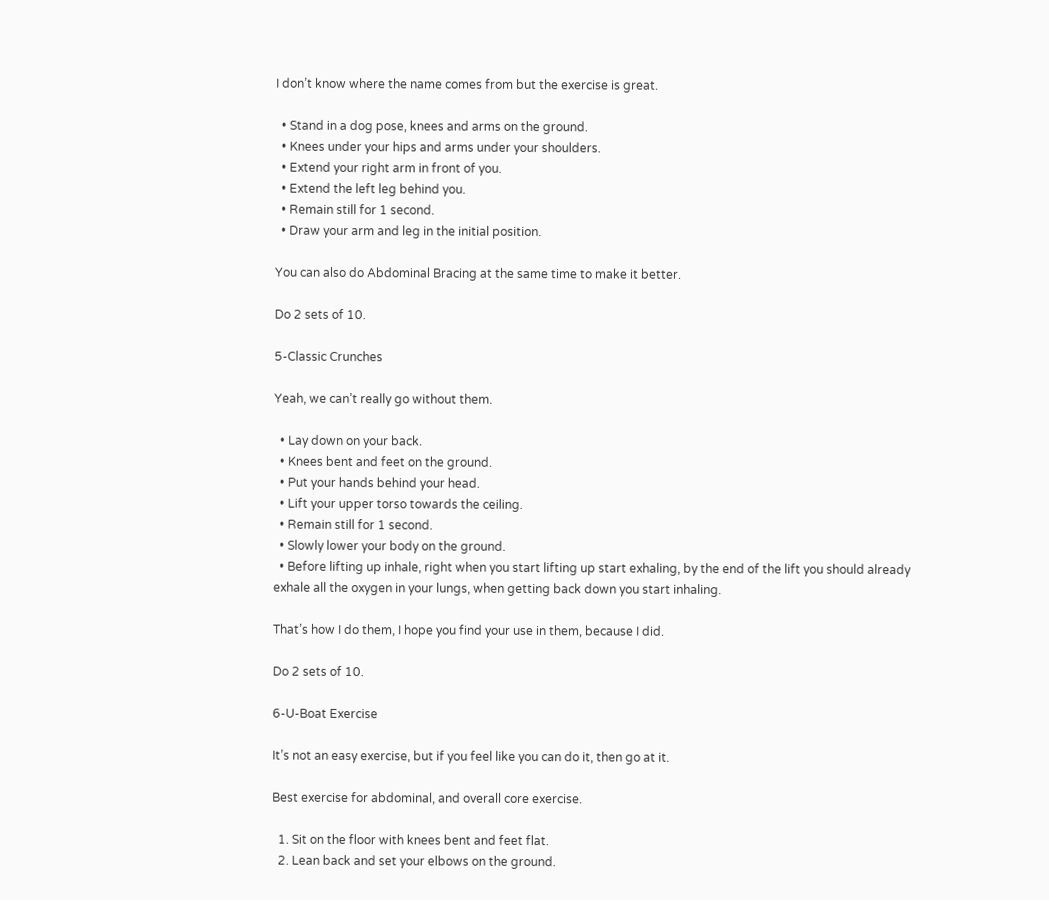I don’t know where the name comes from but the exercise is great.

  • Stand in a dog pose, knees and arms on the ground.
  • Knees under your hips and arms under your shoulders.
  • Extend your right arm in front of you.
  • Extend the left leg behind you.
  • Remain still for 1 second.
  • Draw your arm and leg in the initial position.

You can also do Abdominal Bracing at the same time to make it better.

Do 2 sets of 10.

5-Classic Crunches

Yeah, we can’t really go without them.

  • Lay down on your back.
  • Knees bent and feet on the ground.
  • Put your hands behind your head.
  • Lift your upper torso towards the ceiling.
  • Remain still for 1 second.
  • Slowly lower your body on the ground.
  • Before lifting up inhale, right when you start lifting up start exhaling, by the end of the lift you should already exhale all the oxygen in your lungs, when getting back down you start inhaling.

That’s how I do them, I hope you find your use in them, because I did.

Do 2 sets of 10.

6-U-Boat Exercise

It’s not an easy exercise, but if you feel like you can do it, then go at it.

Best exercise for abdominal, and overall core exercise.

  1. Sit on the floor with knees bent and feet flat.
  2. Lean back and set your elbows on the ground.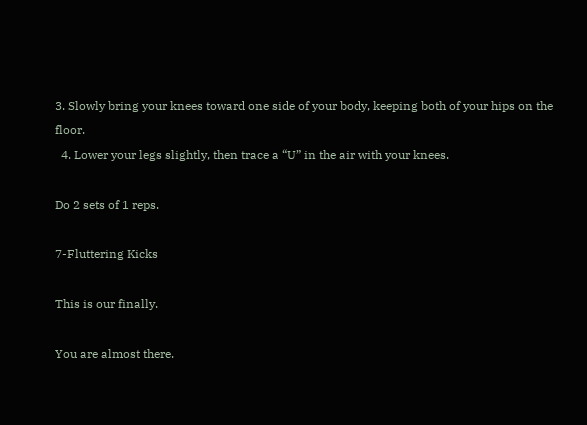3. Slowly bring your knees toward one side of your body, keeping both of your hips on the floor.
  4. Lower your legs slightly, then trace a “U” in the air with your knees.

Do 2 sets of 1 reps.

7-Fluttering Kicks

This is our finally.

You are almost there.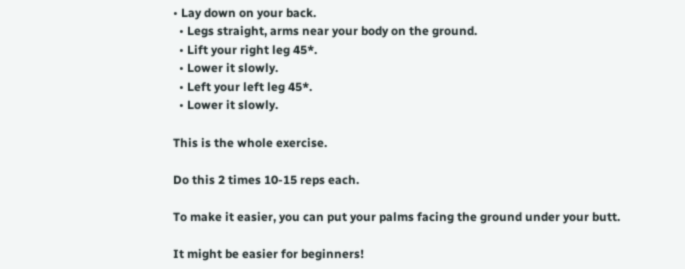• Lay down on your back.
  • Legs straight, arms near your body on the ground.
  • Lift your right leg 45*.
  • Lower it slowly.
  • Left your left leg 45*.
  • Lower it slowly.

This is the whole exercise.

Do this 2 times 10-15 reps each.

To make it easier, you can put your palms facing the ground under your butt.

It might be easier for beginners!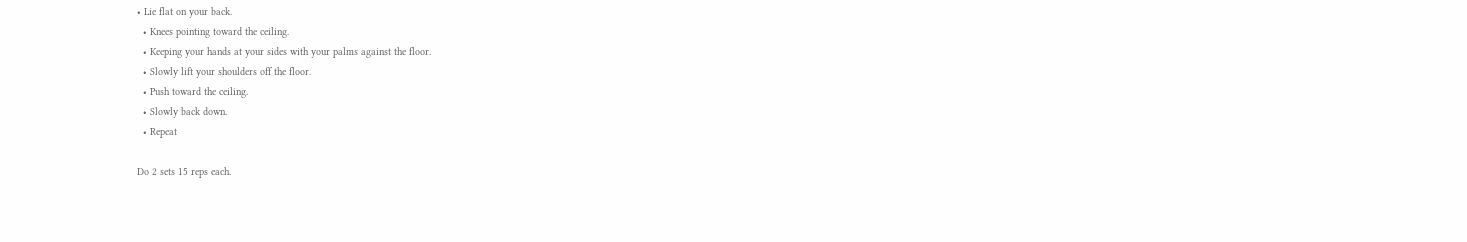• Lie flat on your back.
  • Knees pointing toward the ceiling.
  • Keeping your hands at your sides with your palms against the floor.
  • Slowly lift your shoulders off the floor.
  • Push toward the ceiling.
  • Slowly back down.
  • Repeat

Do 2 sets 15 reps each.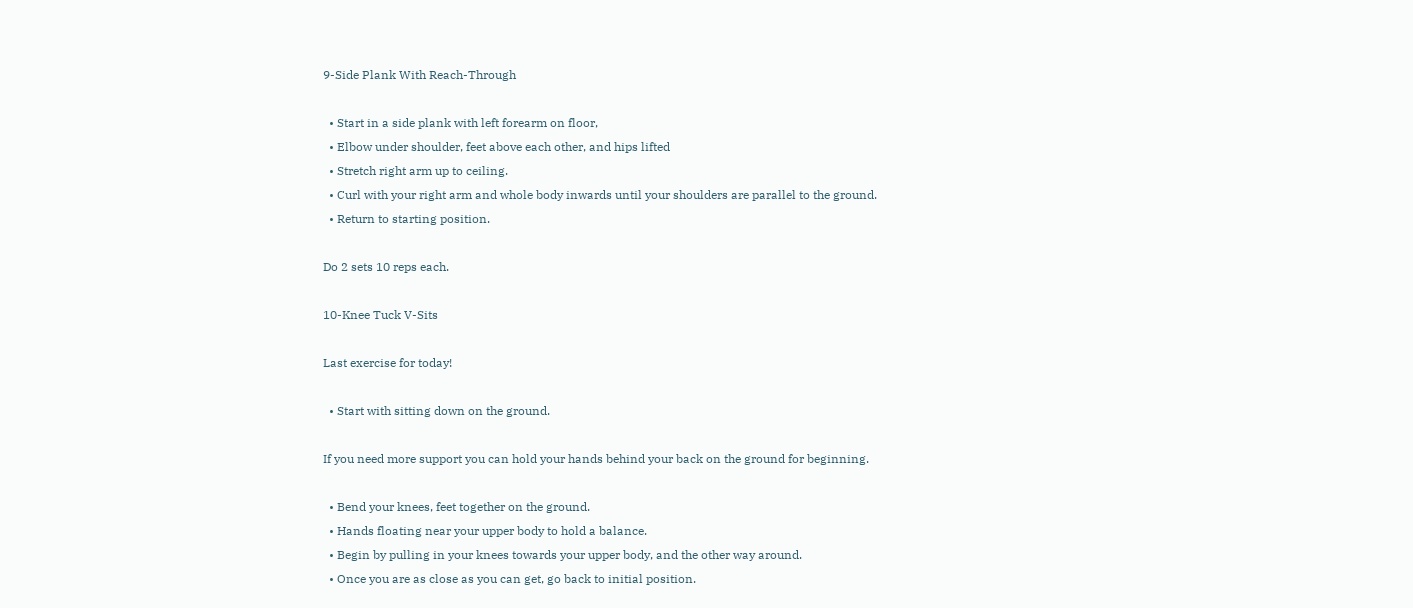9-Side Plank With Reach-Through

  • Start in a side plank with left forearm on floor,
  • Elbow under shoulder, feet above each other, and hips lifted
  • Stretch right arm up to ceiling.
  • Curl with your right arm and whole body inwards until your shoulders are parallel to the ground.
  • Return to starting position.

Do 2 sets 10 reps each.

10-Knee Tuck V-Sits

Last exercise for today!

  • Start with sitting down on the ground.

If you need more support you can hold your hands behind your back on the ground for beginning.

  • Bend your knees, feet together on the ground.
  • Hands floating near your upper body to hold a balance.
  • Begin by pulling in your knees towards your upper body, and the other way around.
  • Once you are as close as you can get, go back to initial position.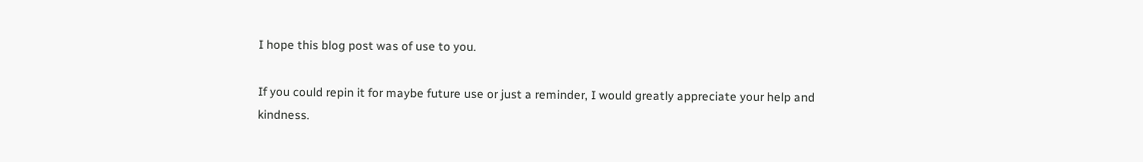I hope this blog post was of use to you.

If you could repin it for maybe future use or just a reminder, I would greatly appreciate your help and kindness.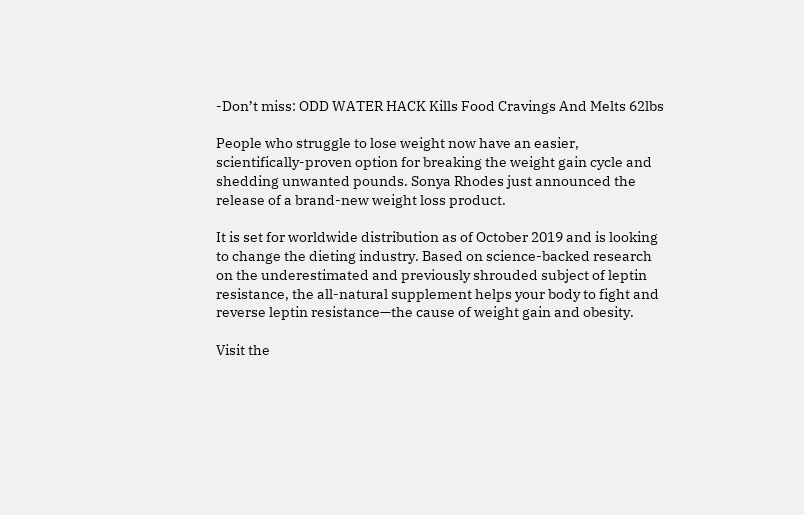-Don’t miss: ODD WATER HACK Kills Food Cravings And Melts 62lbs

People who struggle to lose weight now have an easier, scientifically-proven option for breaking the weight gain cycle and shedding unwanted pounds. Sonya Rhodes just announced the release of a brand-new weight loss product.

It is set for worldwide distribution as of October 2019 and is looking to change the dieting industry. Based on science-backed research on the underestimated and previously shrouded subject of leptin resistance, the all-natural supplement helps your body to fight and reverse leptin resistance—the cause of weight gain and obesity.

Visit the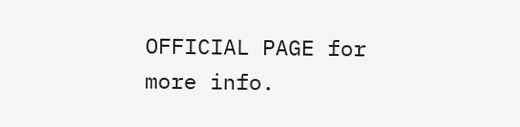OFFICIAL PAGE for more info.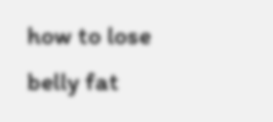how to lose belly fat